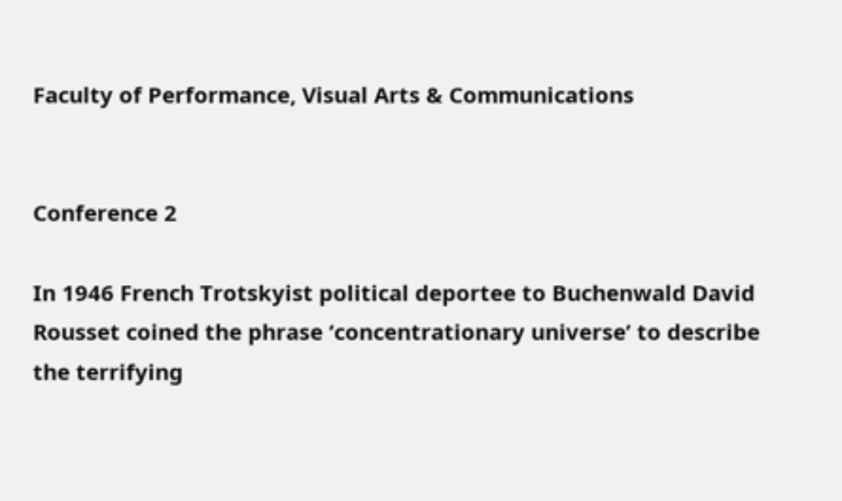Faculty of Performance, Visual Arts & Communications


Conference 2

In 1946 French Trotskyist political deportee to Buchenwald David Rousset coined the phrase ‘concentrationary universe’ to describe the terrifying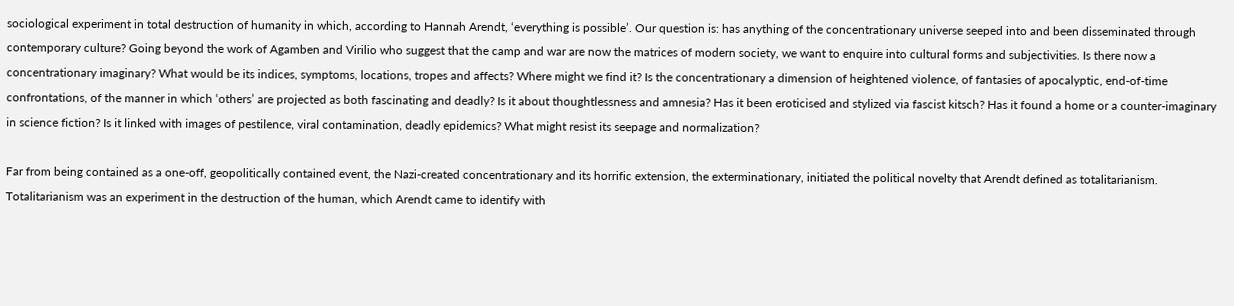sociological experiment in total destruction of humanity in which, according to Hannah Arendt, ‘everything is possible’. Our question is: has anything of the concentrationary universe seeped into and been disseminated through contemporary culture? Going beyond the work of Agamben and Virilio who suggest that the camp and war are now the matrices of modern society, we want to enquire into cultural forms and subjectivities. Is there now a concentrationary imaginary? What would be its indices, symptoms, locations, tropes and affects? Where might we find it? Is the concentrationary a dimension of heightened violence, of fantasies of apocalyptic, end-of-time confrontations, of the manner in which ‘others’ are projected as both fascinating and deadly? Is it about thoughtlessness and amnesia? Has it been eroticised and stylized via fascist kitsch? Has it found a home or a counter-imaginary in science fiction? Is it linked with images of pestilence, viral contamination, deadly epidemics? What might resist its seepage and normalization?

Far from being contained as a one-off, geopolitically contained event, the Nazi-created concentrationary and its horrific extension, the exterminationary, initiated the political novelty that Arendt defined as totalitarianism. Totalitarianism was an experiment in the destruction of the human, which Arendt came to identify with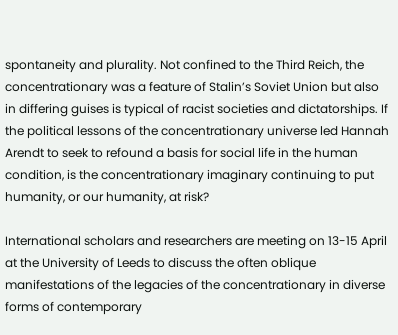spontaneity and plurality. Not confined to the Third Reich, the concentrationary was a feature of Stalin’s Soviet Union but also in differing guises is typical of racist societies and dictatorships. If the political lessons of the concentrationary universe led Hannah Arendt to seek to refound a basis for social life in the human condition, is the concentrationary imaginary continuing to put humanity, or our humanity, at risk?

International scholars and researchers are meeting on 13-15 April at the University of Leeds to discuss the often oblique manifestations of the legacies of the concentrationary in diverse forms of contemporary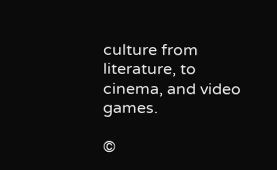culture from literature, to cinema, and video games.

©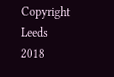Copyright Leeds 2018